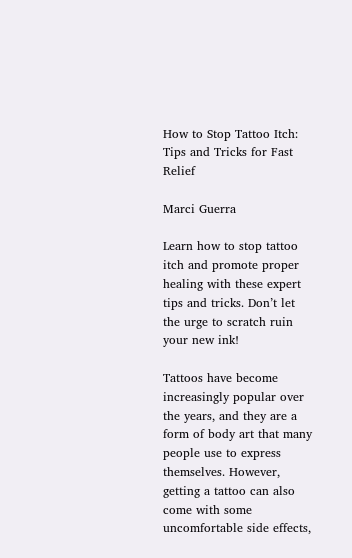How to Stop Tattoo Itch: Tips and Tricks for Fast Relief

Marci Guerra

Learn how to stop tattoo itch and promote proper healing with these expert tips and tricks. Don’t let the urge to scratch ruin your new ink!

Tattoos have become increasingly popular over the years, and they are a form of body art that many people use to express themselves. However, getting a tattoo can also come with some uncomfortable side effects,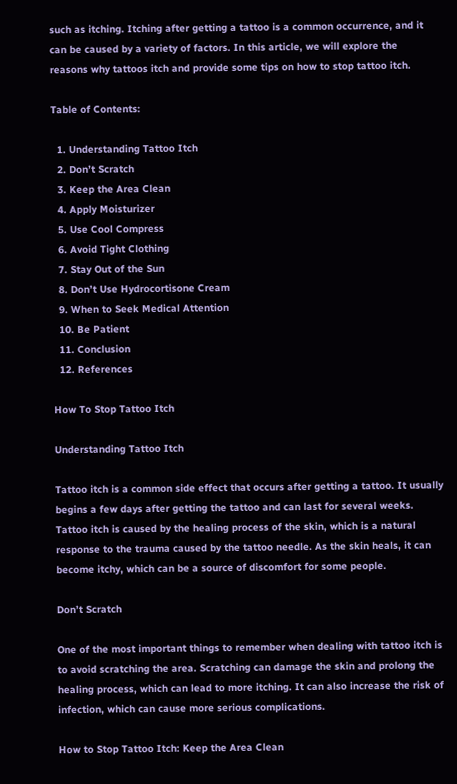such as itching. Itching after getting a tattoo is a common occurrence, and it can be caused by a variety of factors. In this article, we will explore the reasons why tattoos itch and provide some tips on how to stop tattoo itch.

Table of Contents:

  1. Understanding Tattoo Itch
  2. Don’t Scratch
  3. Keep the Area Clean
  4. Apply Moisturizer
  5. Use Cool Compress
  6. Avoid Tight Clothing
  7. Stay Out of the Sun
  8. Don’t Use Hydrocortisone Cream
  9. When to Seek Medical Attention
  10. Be Patient
  11. Conclusion
  12. References

How To Stop Tattoo Itch

Understanding Tattoo Itch

Tattoo itch is a common side effect that occurs after getting a tattoo. It usually begins a few days after getting the tattoo and can last for several weeks. Tattoo itch is caused by the healing process of the skin, which is a natural response to the trauma caused by the tattoo needle. As the skin heals, it can become itchy, which can be a source of discomfort for some people.

Don’t Scratch

One of the most important things to remember when dealing with tattoo itch is to avoid scratching the area. Scratching can damage the skin and prolong the healing process, which can lead to more itching. It can also increase the risk of infection, which can cause more serious complications.

How to Stop Tattoo Itch: Keep the Area Clean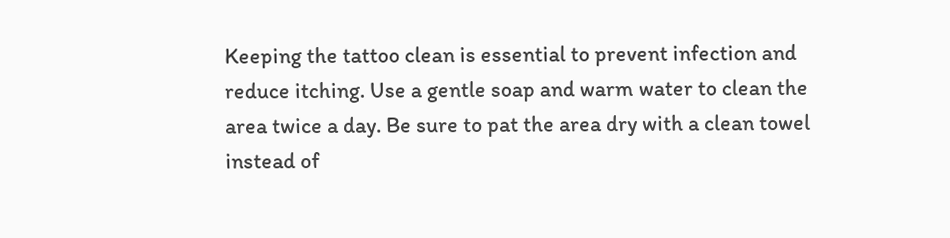Keeping the tattoo clean is essential to prevent infection and reduce itching. Use a gentle soap and warm water to clean the area twice a day. Be sure to pat the area dry with a clean towel instead of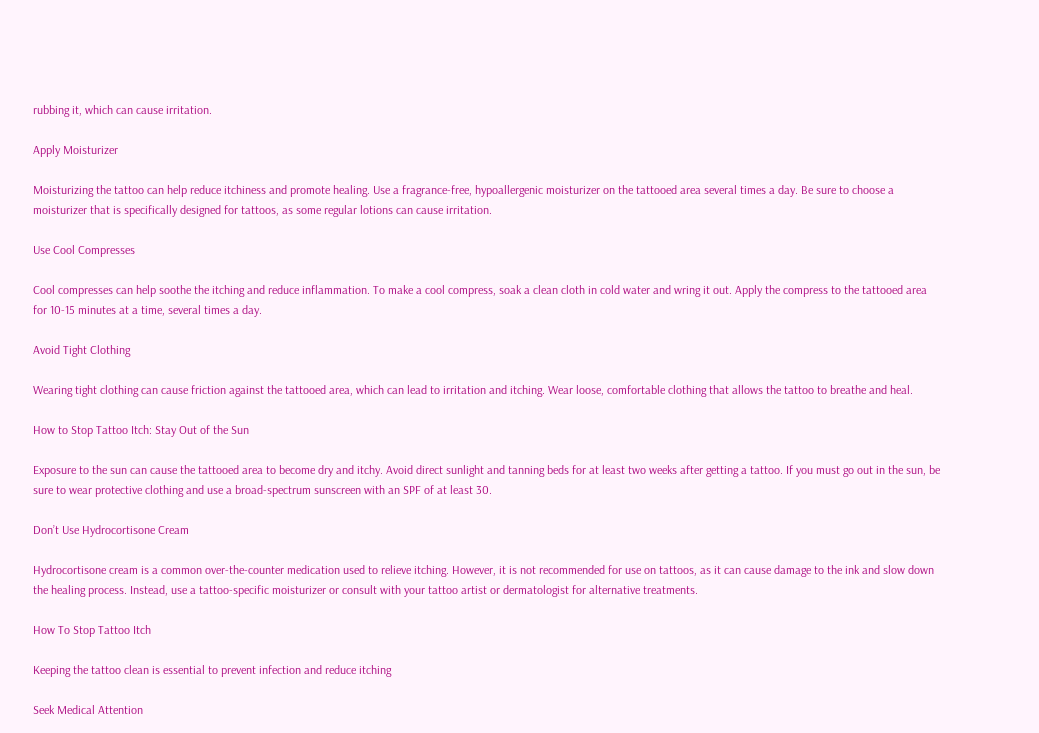rubbing it, which can cause irritation.

Apply Moisturizer

Moisturizing the tattoo can help reduce itchiness and promote healing. Use a fragrance-free, hypoallergenic moisturizer on the tattooed area several times a day. Be sure to choose a moisturizer that is specifically designed for tattoos, as some regular lotions can cause irritation.

Use Cool Compresses

Cool compresses can help soothe the itching and reduce inflammation. To make a cool compress, soak a clean cloth in cold water and wring it out. Apply the compress to the tattooed area for 10-15 minutes at a time, several times a day.

Avoid Tight Clothing

Wearing tight clothing can cause friction against the tattooed area, which can lead to irritation and itching. Wear loose, comfortable clothing that allows the tattoo to breathe and heal.

How to Stop Tattoo Itch: Stay Out of the Sun

Exposure to the sun can cause the tattooed area to become dry and itchy. Avoid direct sunlight and tanning beds for at least two weeks after getting a tattoo. If you must go out in the sun, be sure to wear protective clothing and use a broad-spectrum sunscreen with an SPF of at least 30.

Don’t Use Hydrocortisone Cream

Hydrocortisone cream is a common over-the-counter medication used to relieve itching. However, it is not recommended for use on tattoos, as it can cause damage to the ink and slow down the healing process. Instead, use a tattoo-specific moisturizer or consult with your tattoo artist or dermatologist for alternative treatments.

How To Stop Tattoo Itch

Keeping the tattoo clean is essential to prevent infection and reduce itching

Seek Medical Attention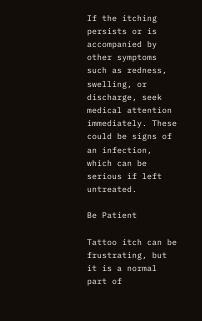If the itching persists or is accompanied by other symptoms such as redness, swelling, or discharge, seek medical attention immediately. These could be signs of an infection, which can be serious if left untreated.

Be Patient

Tattoo itch can be frustrating, but it is a normal part of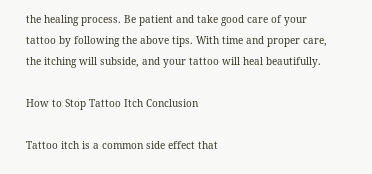the healing process. Be patient and take good care of your tattoo by following the above tips. With time and proper care, the itching will subside, and your tattoo will heal beautifully.

How to Stop Tattoo Itch Conclusion

Tattoo itch is a common side effect that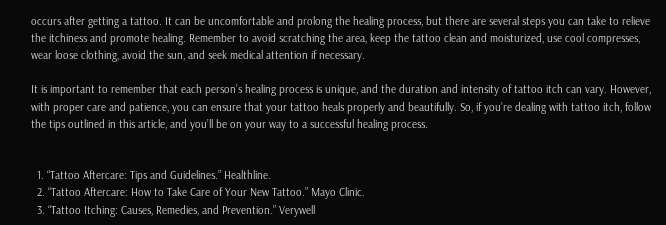occurs after getting a tattoo. It can be uncomfortable and prolong the healing process, but there are several steps you can take to relieve the itchiness and promote healing. Remember to avoid scratching the area, keep the tattoo clean and moisturized, use cool compresses, wear loose clothing, avoid the sun, and seek medical attention if necessary.

It is important to remember that each person’s healing process is unique, and the duration and intensity of tattoo itch can vary. However, with proper care and patience, you can ensure that your tattoo heals properly and beautifully. So, if you’re dealing with tattoo itch, follow the tips outlined in this article, and you’ll be on your way to a successful healing process.


  1. “Tattoo Aftercare: Tips and Guidelines.” Healthline.
  2. “Tattoo Aftercare: How to Take Care of Your New Tattoo.” Mayo Clinic.
  3. “Tattoo Itching: Causes, Remedies, and Prevention.” Verywell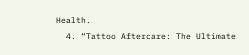Health.
  4. “Tattoo Aftercare: The Ultimate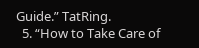Guide.” TatRing.
  5. “How to Take Care of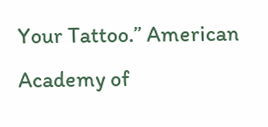Your Tattoo.” American Academy of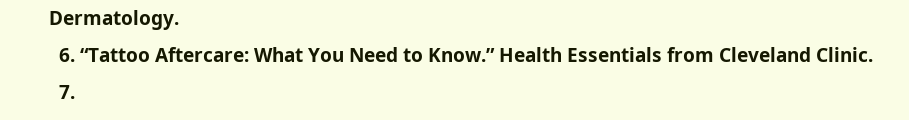Dermatology.
  6. “Tattoo Aftercare: What You Need to Know.” Health Essentials from Cleveland Clinic.
  7.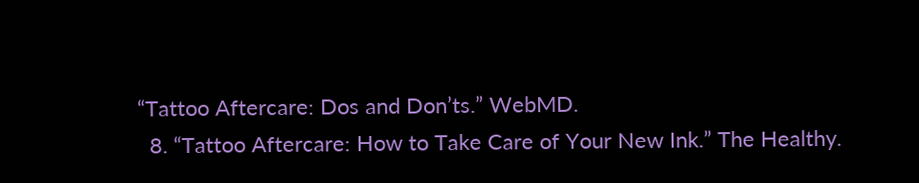“Tattoo Aftercare: Dos and Don’ts.” WebMD.
  8. “Tattoo Aftercare: How to Take Care of Your New Ink.” The Healthy.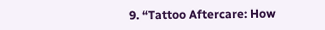9. “Tattoo Aftercare: How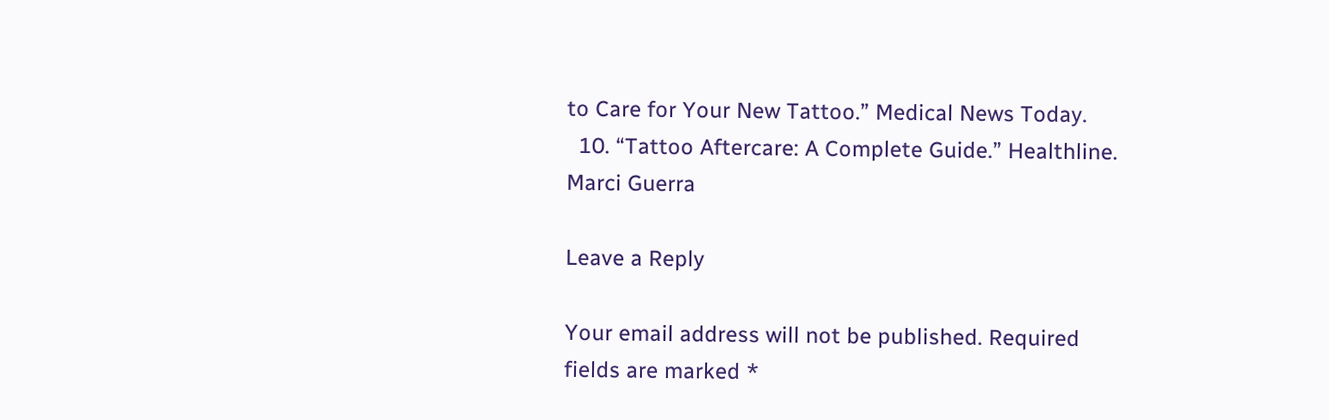to Care for Your New Tattoo.” Medical News Today.
  10. “Tattoo Aftercare: A Complete Guide.” Healthline.
Marci Guerra

Leave a Reply

Your email address will not be published. Required fields are marked *